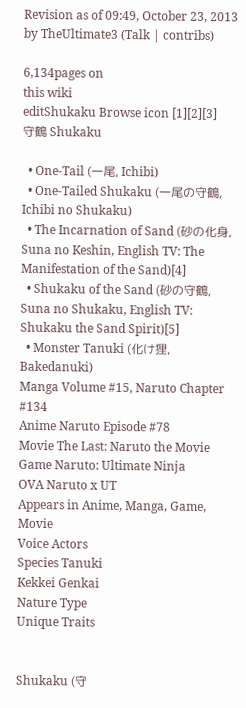Revision as of 09:49, October 23, 2013 by TheUltimate3 (Talk | contribs)

6,134pages on
this wiki
editShukaku Browse icon [1][2][3]
守鶴 Shukaku

  • One-Tail (一尾, Ichibi)
  • One-Tailed Shukaku (一尾の守鶴, Ichibi no Shukaku)
  • The Incarnation of Sand (砂の化身, Suna no Keshin, English TV: The Manifestation of the Sand)[4]
  • Shukaku of the Sand (砂の守鶴, Suna no Shukaku, English TV: Shukaku the Sand Spirit)[5]
  • Monster Tanuki (化け狸, Bakedanuki)
Manga Volume #15, Naruto Chapter #134
Anime Naruto Episode #78
Movie The Last: Naruto the Movie
Game Naruto: Ultimate Ninja
OVA Naruto x UT
Appears in Anime, Manga, Game, Movie
Voice Actors
Species Tanuki
Kekkei Genkai
Nature Type
Unique Traits


Shukaku (守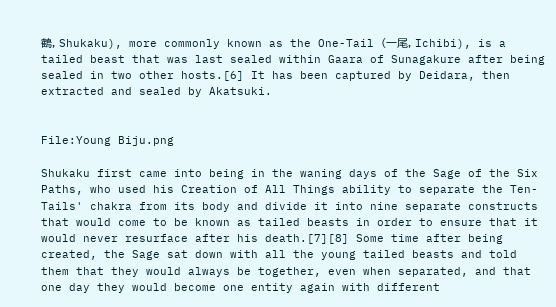鶴, Shukaku), more commonly known as the One-Tail (一尾, Ichibi), is a tailed beast that was last sealed within Gaara of Sunagakure after being sealed in two other hosts.[6] It has been captured by Deidara, then extracted and sealed by Akatsuki.


File:Young Biju.png

Shukaku first came into being in the waning days of the Sage of the Six Paths, who used his Creation of All Things ability to separate the Ten-Tails' chakra from its body and divide it into nine separate constructs that would come to be known as tailed beasts in order to ensure that it would never resurface after his death.[7][8] Some time after being created, the Sage sat down with all the young tailed beasts and told them that they would always be together, even when separated, and that one day they would become one entity again with different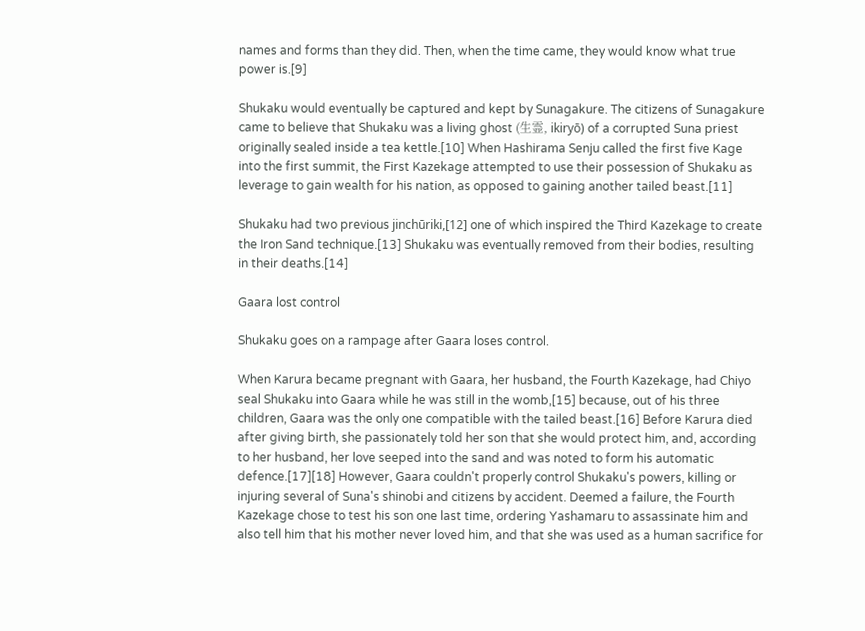names and forms than they did. Then, when the time came, they would know what true power is.[9]

Shukaku would eventually be captured and kept by Sunagakure. The citizens of Sunagakure came to believe that Shukaku was a living ghost (生霊, ikiryō) of a corrupted Suna priest originally sealed inside a tea kettle.[10] When Hashirama Senju called the first five Kage into the first summit, the First Kazekage attempted to use their possession of Shukaku as leverage to gain wealth for his nation, as opposed to gaining another tailed beast.[11]

Shukaku had two previous jinchūriki,[12] one of which inspired the Third Kazekage to create the Iron Sand technique.[13] Shukaku was eventually removed from their bodies, resulting in their deaths.[14]

Gaara lost control

Shukaku goes on a rampage after Gaara loses control.

When Karura became pregnant with Gaara, her husband, the Fourth Kazekage, had Chiyo seal Shukaku into Gaara while he was still in the womb,[15] because, out of his three children, Gaara was the only one compatible with the tailed beast.[16] Before Karura died after giving birth, she passionately told her son that she would protect him, and, according to her husband, her love seeped into the sand and was noted to form his automatic defence.[17][18] However, Gaara couldn't properly control Shukaku's powers, killing or injuring several of Suna's shinobi and citizens by accident. Deemed a failure, the Fourth Kazekage chose to test his son one last time, ordering Yashamaru to assassinate him and also tell him that his mother never loved him, and that she was used as a human sacrifice for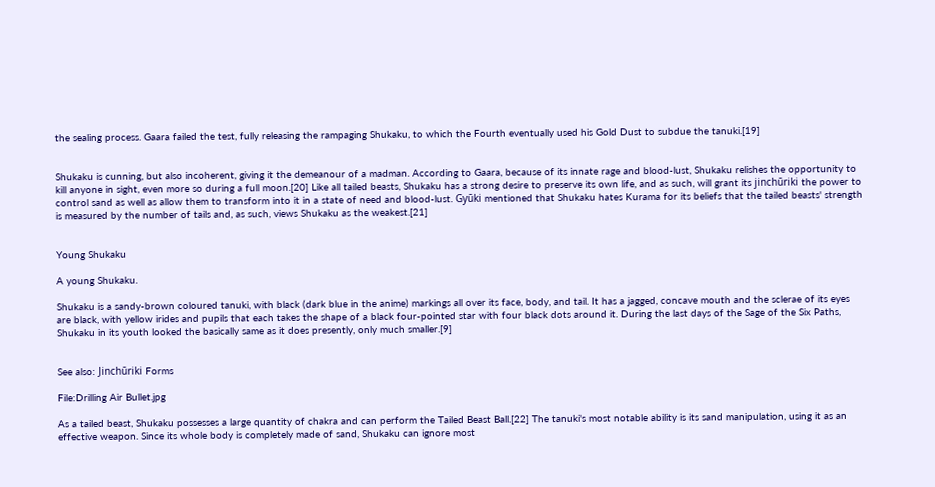the sealing process. Gaara failed the test, fully releasing the rampaging Shukaku, to which the Fourth eventually used his Gold Dust to subdue the tanuki.[19]


Shukaku is cunning, but also incoherent, giving it the demeanour of a madman. According to Gaara, because of its innate rage and blood-lust, Shukaku relishes the opportunity to kill anyone in sight, even more so during a full moon.[20] Like all tailed beasts, Shukaku has a strong desire to preserve its own life, and as such, will grant its jinchūriki the power to control sand as well as allow them to transform into it in a state of need and blood-lust. Gyūki mentioned that Shukaku hates Kurama for its beliefs that the tailed beasts' strength is measured by the number of tails and, as such, views Shukaku as the weakest.[21]


Young Shukaku

A young Shukaku.

Shukaku is a sandy-brown coloured tanuki, with black (dark blue in the anime) markings all over its face, body, and tail. It has a jagged, concave mouth and the sclerae of its eyes are black, with yellow irides and pupils that each takes the shape of a black four-pointed star with four black dots around it. During the last days of the Sage of the Six Paths, Shukaku in its youth looked the basically same as it does presently, only much smaller.[9]


See also: Jinchūriki Forms

File:Drilling Air Bullet.jpg

As a tailed beast, Shukaku possesses a large quantity of chakra and can perform the Tailed Beast Ball.[22] The tanuki's most notable ability is its sand manipulation, using it as an effective weapon. Since its whole body is completely made of sand, Shukaku can ignore most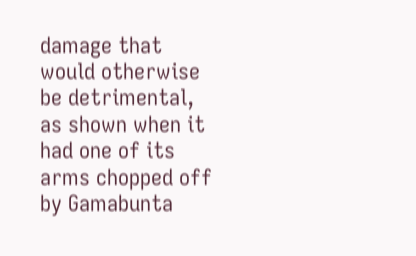damage that would otherwise be detrimental, as shown when it had one of its arms chopped off by Gamabunta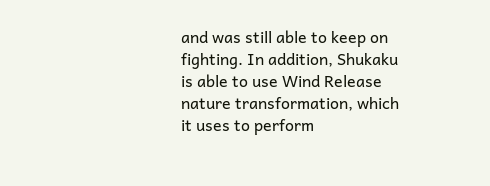and was still able to keep on fighting. In addition, Shukaku is able to use Wind Release nature transformation, which it uses to perform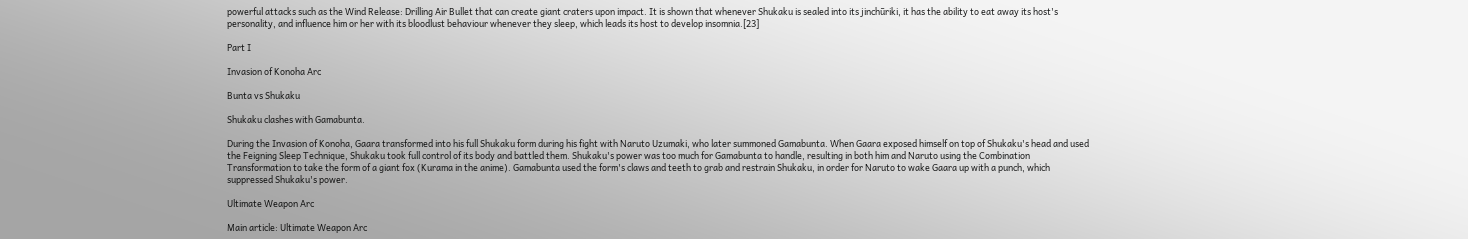powerful attacks such as the Wind Release: Drilling Air Bullet that can create giant craters upon impact. It is shown that whenever Shukaku is sealed into its jinchūriki, it has the ability to eat away its host's personality, and influence him or her with its bloodlust behaviour whenever they sleep, which leads its host to develop insomnia.[23]

Part I

Invasion of Konoha Arc

Bunta vs Shukaku

Shukaku clashes with Gamabunta.

During the Invasion of Konoha, Gaara transformed into his full Shukaku form during his fight with Naruto Uzumaki, who later summoned Gamabunta. When Gaara exposed himself on top of Shukaku's head and used the Feigning Sleep Technique, Shukaku took full control of its body and battled them. Shukaku's power was too much for Gamabunta to handle, resulting in both him and Naruto using the Combination Transformation to take the form of a giant fox (Kurama in the anime). Gamabunta used the form's claws and teeth to grab and restrain Shukaku, in order for Naruto to wake Gaara up with a punch, which suppressed Shukaku's power.

Ultimate Weapon Arc

Main article: Ultimate Weapon Arc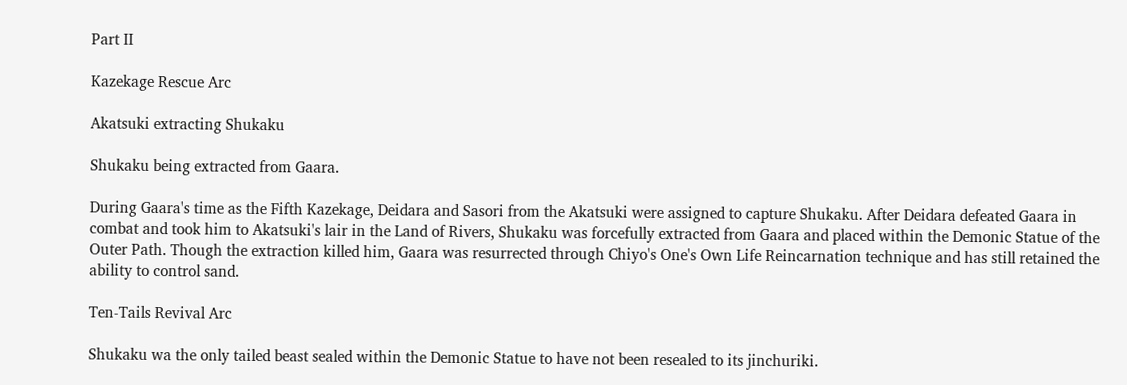Part II

Kazekage Rescue Arc

Akatsuki extracting Shukaku

Shukaku being extracted from Gaara.

During Gaara's time as the Fifth Kazekage, Deidara and Sasori from the Akatsuki were assigned to capture Shukaku. After Deidara defeated Gaara in combat and took him to Akatsuki's lair in the Land of Rivers, Shukaku was forcefully extracted from Gaara and placed within the Demonic Statue of the Outer Path. Though the extraction killed him, Gaara was resurrected through Chiyo's One's Own Life Reincarnation technique and has still retained the ability to control sand.

Ten-Tails Revival Arc

Shukaku wa the only tailed beast sealed within the Demonic Statue to have not been resealed to its jinchuriki.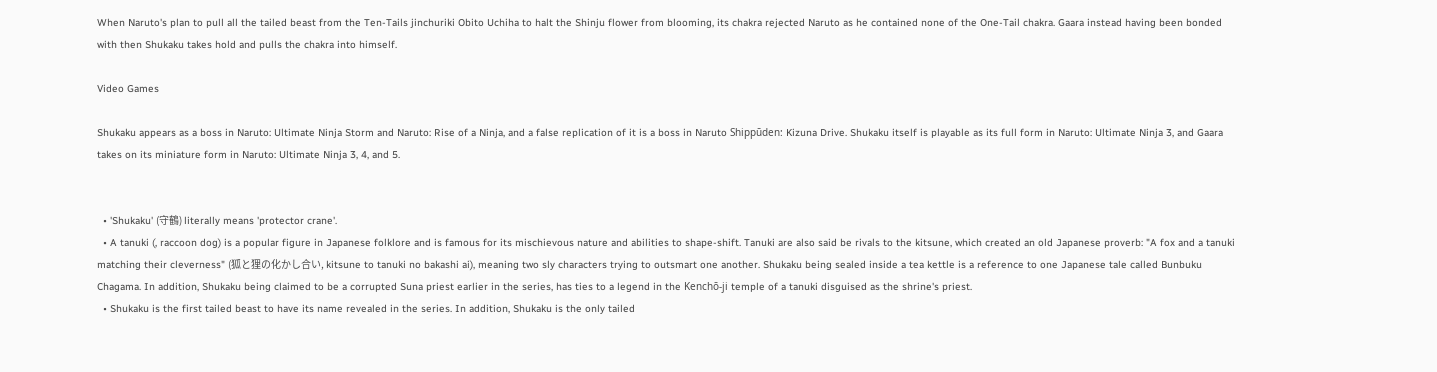When Naruto's plan to pull all the tailed beast from the Ten-Tails jinchuriki Obito Uchiha to halt the Shinju flower from blooming, its chakra rejected Naruto as he contained none of the One-Tail chakra. Gaara instead having been bonded with then Shukaku takes hold and pulls the chakra into himself.

Video Games

Shukaku appears as a boss in Naruto: Ultimate Ninja Storm and Naruto: Rise of a Ninja, and a false replication of it is a boss in Naruto Shippūden: Kizuna Drive. Shukaku itself is playable as its full form in Naruto: Ultimate Ninja 3, and Gaara takes on its miniature form in Naruto: Ultimate Ninja 3, 4, and 5.


  • 'Shukaku' (守鶴) literally means 'protector crane'.
  • A tanuki (, raccoon dog) is a popular figure in Japanese folklore and is famous for its mischievous nature and abilities to shape-shift. Tanuki are also said be rivals to the kitsune, which created an old Japanese proverb: "A fox and a tanuki matching their cleverness" (狐と狸の化かし合い, kitsune to tanuki no bakashi ai), meaning two sly characters trying to outsmart one another. Shukaku being sealed inside a tea kettle is a reference to one Japanese tale called Bunbuku Chagama. In addition, Shukaku being claimed to be a corrupted Suna priest earlier in the series, has ties to a legend in the Kenchō-ji temple of a tanuki disguised as the shrine's priest.
  • Shukaku is the first tailed beast to have its name revealed in the series. In addition, Shukaku is the only tailed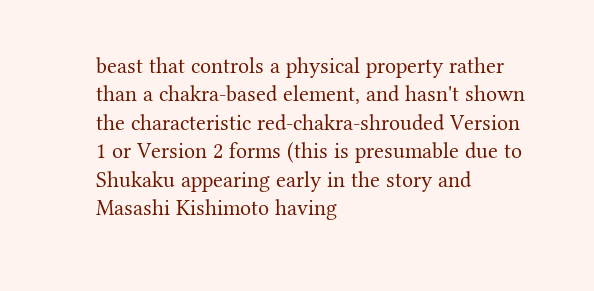beast that controls a physical property rather than a chakra-based element, and hasn't shown the characteristic red-chakra-shrouded Version 1 or Version 2 forms (this is presumable due to Shukaku appearing early in the story and Masashi Kishimoto having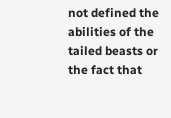not defined the abilities of the tailed beasts or the fact that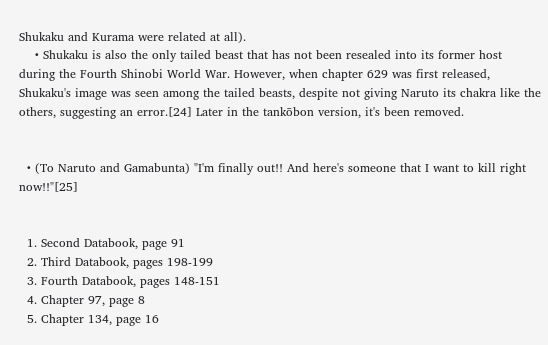Shukaku and Kurama were related at all).
    • Shukaku is also the only tailed beast that has not been resealed into its former host during the Fourth Shinobi World War. However, when chapter 629 was first released, Shukaku's image was seen among the tailed beasts, despite not giving Naruto its chakra like the others, suggesting an error.[24] Later in the tankōbon version, it's been removed.


  • (To Naruto and Gamabunta) "I'm finally out!! And here's someone that I want to kill right now!!"[25]


  1. Second Databook, page 91
  2. Third Databook, pages 198-199
  3. Fourth Databook, pages 148-151
  4. Chapter 97, page 8
  5. Chapter 134, page 16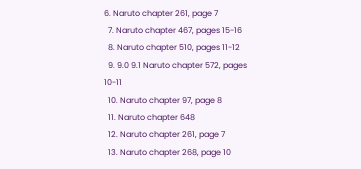6. Naruto chapter 261, page 7
  7. Naruto chapter 467, pages 15-16
  8. Naruto chapter 510, pages 11-12
  9. 9.0 9.1 Naruto chapter 572, pages 10-11
  10. Naruto chapter 97, page 8
  11. Naruto chapter 648
  12. Naruto chapter 261, page 7
  13. Naruto chapter 268, page 10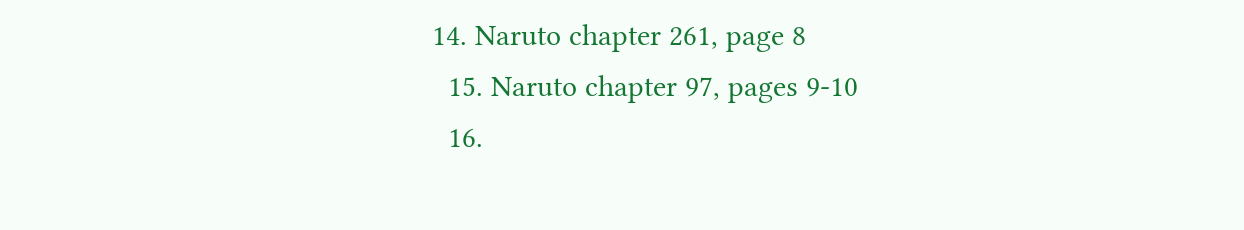14. Naruto chapter 261, page 8
  15. Naruto chapter 97, pages 9-10
  16.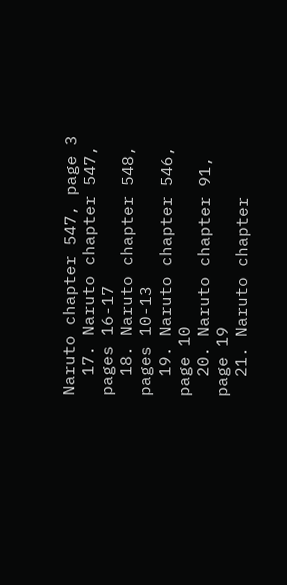Naruto chapter 547, page 3
  17. Naruto chapter 547, pages 16-17
  18. Naruto chapter 548, pages 10-13
  19. Naruto chapter 546, page 10
  20. Naruto chapter 91, page 19
  21. Naruto chapter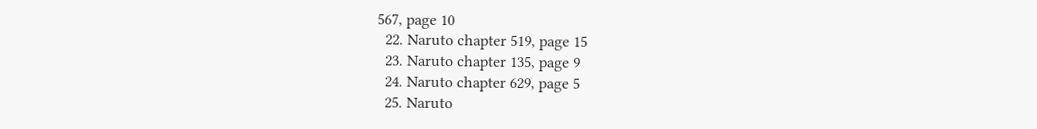567, page 10
  22. Naruto chapter 519, page 15
  23. Naruto chapter 135, page 9
  24. Naruto chapter 629, page 5
  25. Naruto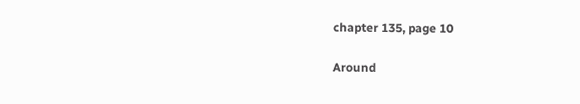chapter 135, page 10

Around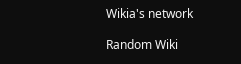Wikia's network

Random Wiki